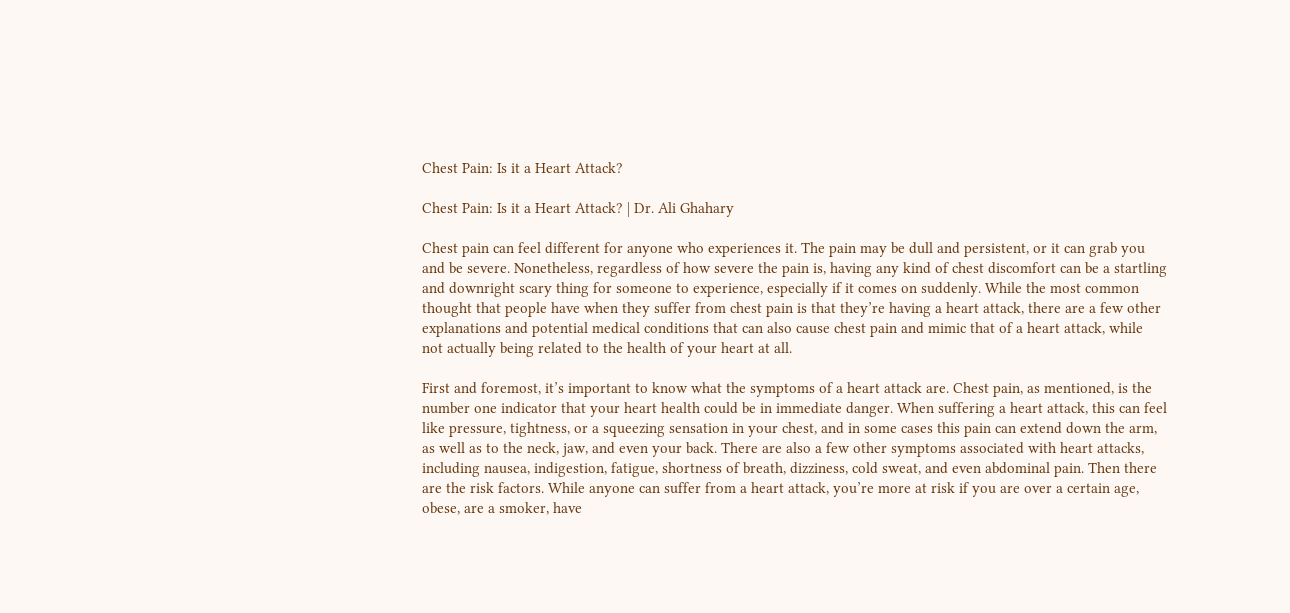Chest Pain: Is it a Heart Attack?

Chest Pain: Is it a Heart Attack? | Dr. Ali Ghahary

Chest pain can feel different for anyone who experiences it. The pain may be dull and persistent, or it can grab you and be severe. Nonetheless, regardless of how severe the pain is, having any kind of chest discomfort can be a startling and downright scary thing for someone to experience, especially if it comes on suddenly. While the most common thought that people have when they suffer from chest pain is that they’re having a heart attack, there are a few other explanations and potential medical conditions that can also cause chest pain and mimic that of a heart attack, while not actually being related to the health of your heart at all.

First and foremost, it’s important to know what the symptoms of a heart attack are. Chest pain, as mentioned, is the number one indicator that your heart health could be in immediate danger. When suffering a heart attack, this can feel like pressure, tightness, or a squeezing sensation in your chest, and in some cases this pain can extend down the arm, as well as to the neck, jaw, and even your back. There are also a few other symptoms associated with heart attacks, including nausea, indigestion, fatigue, shortness of breath, dizziness, cold sweat, and even abdominal pain. Then there are the risk factors. While anyone can suffer from a heart attack, you’re more at risk if you are over a certain age, obese, are a smoker, have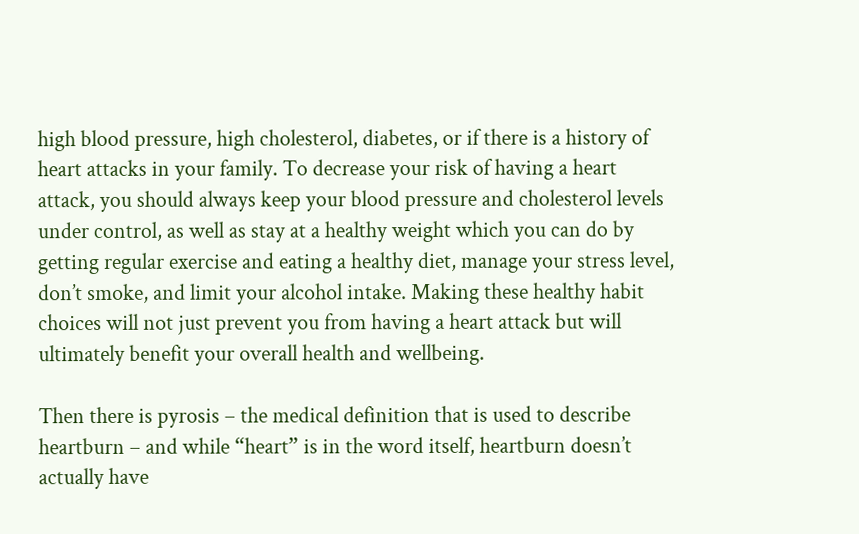high blood pressure, high cholesterol, diabetes, or if there is a history of heart attacks in your family. To decrease your risk of having a heart attack, you should always keep your blood pressure and cholesterol levels under control, as well as stay at a healthy weight which you can do by getting regular exercise and eating a healthy diet, manage your stress level, don’t smoke, and limit your alcohol intake. Making these healthy habit choices will not just prevent you from having a heart attack but will ultimately benefit your overall health and wellbeing.

Then there is pyrosis – the medical definition that is used to describe heartburn – and while “heart” is in the word itself, heartburn doesn’t actually have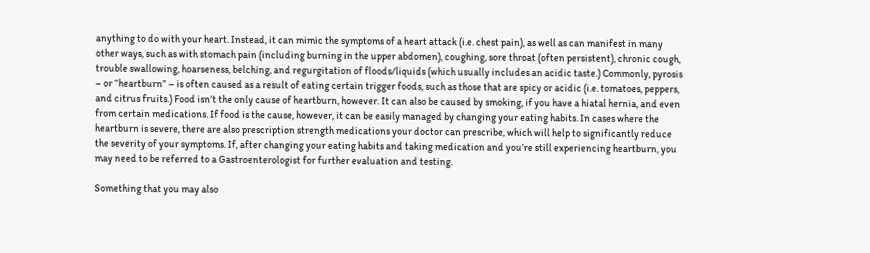anything to do with your heart. Instead, it can mimic the symptoms of a heart attack (i.e. chest pain), as well as can manifest in many other ways, such as with stomach pain (including burning in the upper abdomen), coughing, sore throat (often persistent), chronic cough, trouble swallowing, hoarseness, belching, and regurgitation of floods/liquids (which usually includes an acidic taste.) Commonly, pyrosis – or “heartburn” – is often caused as a result of eating certain trigger foods, such as those that are spicy or acidic (i.e. tomatoes, peppers, and citrus fruits.) Food isn’t the only cause of heartburn, however. It can also be caused by smoking, if you have a hiatal hernia, and even from certain medications. If food is the cause, however, it can be easily managed by changing your eating habits. In cases where the heartburn is severe, there are also prescription strength medications your doctor can prescribe, which will help to significantly reduce the severity of your symptoms. If, after changing your eating habits and taking medication and you’re still experiencing heartburn, you may need to be referred to a Gastroenterologist for further evaluation and testing.

Something that you may also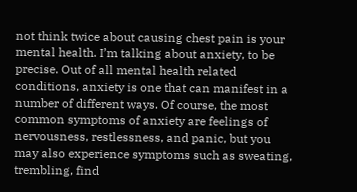not think twice about causing chest pain is your mental health. I’m talking about anxiety, to be precise. Out of all mental health related conditions, anxiety is one that can manifest in a number of different ways. Of course, the most common symptoms of anxiety are feelings of nervousness, restlessness, and panic, but you may also experience symptoms such as sweating, trembling, find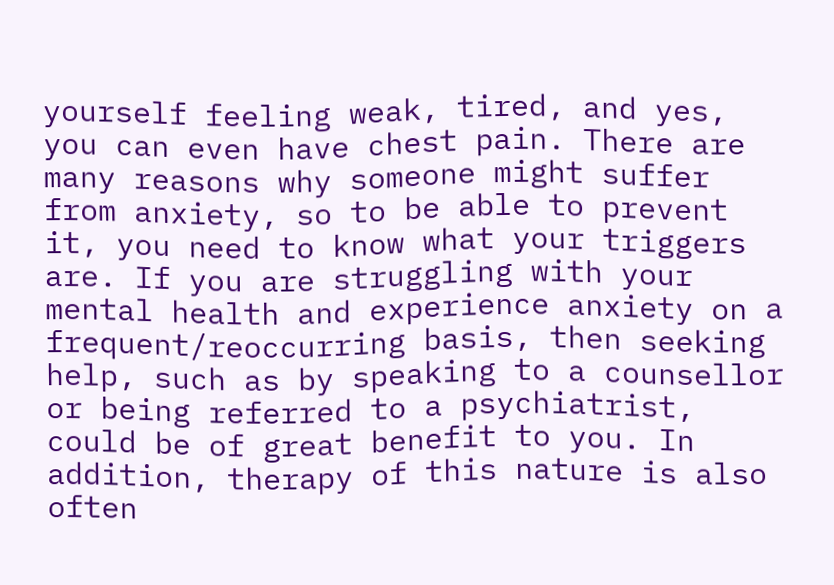yourself feeling weak, tired, and yes, you can even have chest pain. There are many reasons why someone might suffer from anxiety, so to be able to prevent it, you need to know what your triggers are. If you are struggling with your mental health and experience anxiety on a frequent/reoccurring basis, then seeking help, such as by speaking to a counsellor or being referred to a psychiatrist, could be of great benefit to you. In addition, therapy of this nature is also often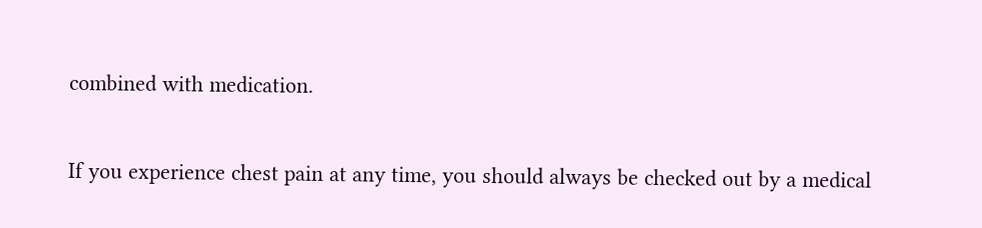combined with medication.

If you experience chest pain at any time, you should always be checked out by a medical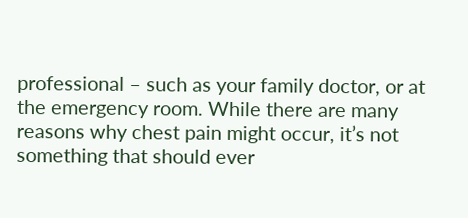professional – such as your family doctor, or at the emergency room. While there are many reasons why chest pain might occur, it’s not something that should ever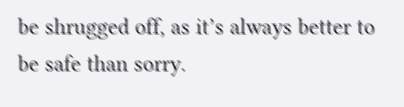be shrugged off, as it’s always better to be safe than sorry.